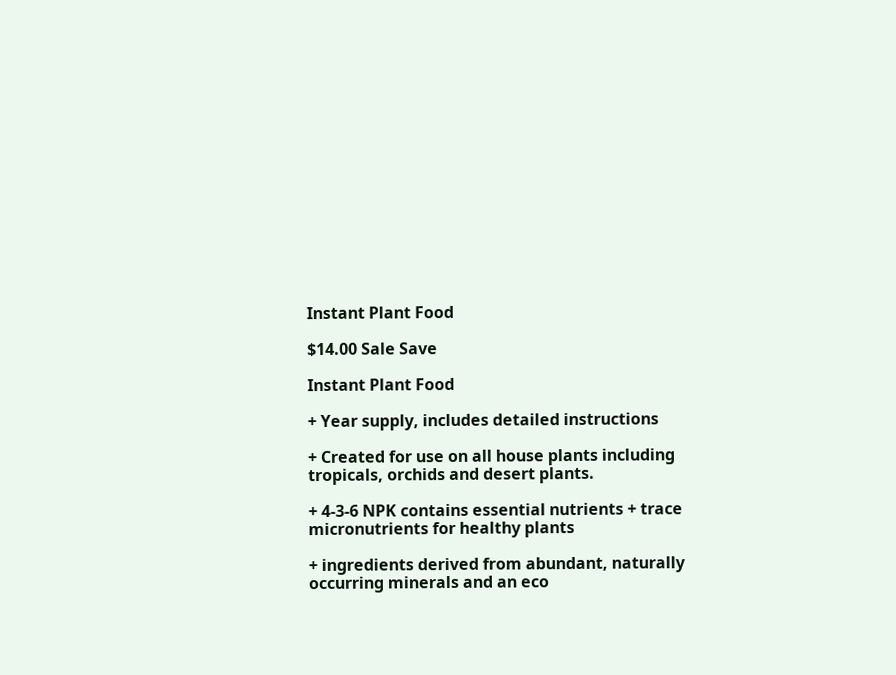Instant Plant Food

$14.00 Sale Save

Instant Plant Food

+ Year supply, includes detailed instructions

+ Created for use on all house plants including tropicals, orchids and desert plants.

+ 4-3-6 NPK contains essential nutrients + trace micronutrients for healthy plants

+ ingredients derived from abundant, naturally occurring minerals and an eco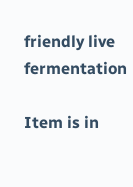friendly live fermentation

Item is in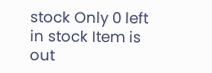stock Only 0 left in stock Item is out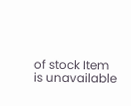of stock Item is unavailable